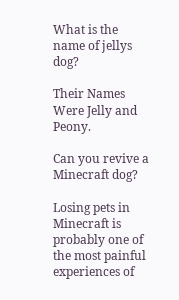What is the name of jellys dog?

Their Names Were Jelly and Peony.

Can you revive a Minecraft dog?

Losing pets in Minecraft is probably one of the most painful experiences of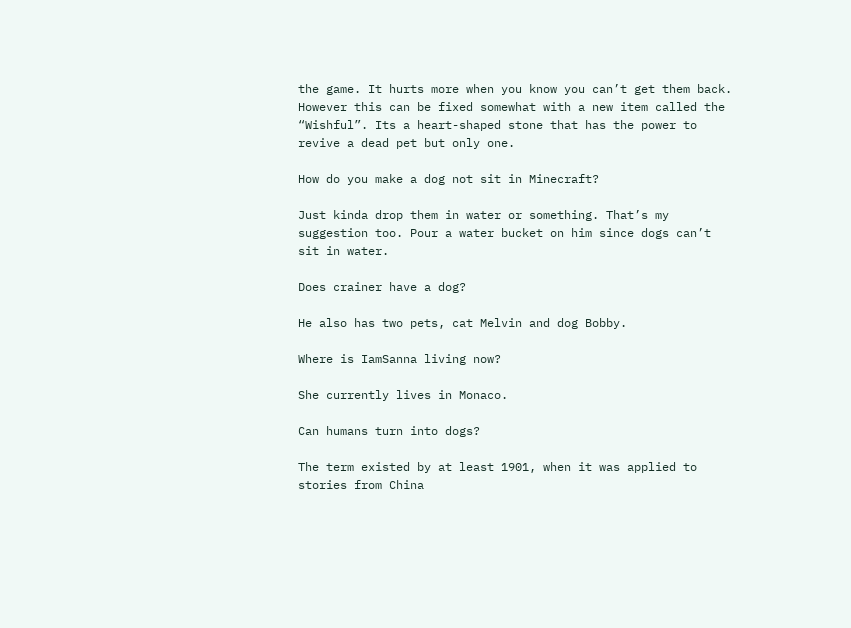the game. It hurts more when you know you can’t get them back. However this can be fixed somewhat with a new item called the “Wishful”. Its a heart-shaped stone that has the power to revive a dead pet but only one.

How do you make a dog not sit in Minecraft?

Just kinda drop them in water or something. That’s my suggestion too. Pour a water bucket on him since dogs can’t sit in water.

Does crainer have a dog?

He also has two pets, cat Melvin and dog Bobby.

Where is IamSanna living now?

She currently lives in Monaco.

Can humans turn into dogs?

The term existed by at least 1901, when it was applied to stories from China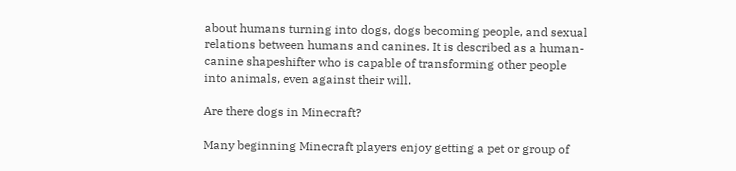about humans turning into dogs, dogs becoming people, and sexual relations between humans and canines. It is described as a human-canine shapeshifter who is capable of transforming other people into animals, even against their will.

Are there dogs in Minecraft?

Many beginning Minecraft players enjoy getting a pet or group of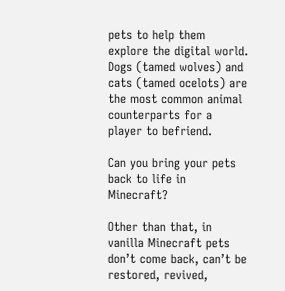pets to help them explore the digital world. Dogs (tamed wolves) and cats (tamed ocelots) are the most common animal counterparts for a player to befriend.

Can you bring your pets back to life in Minecraft?

Other than that, in vanilla Minecraft pets don’t come back, can’t be restored, revived,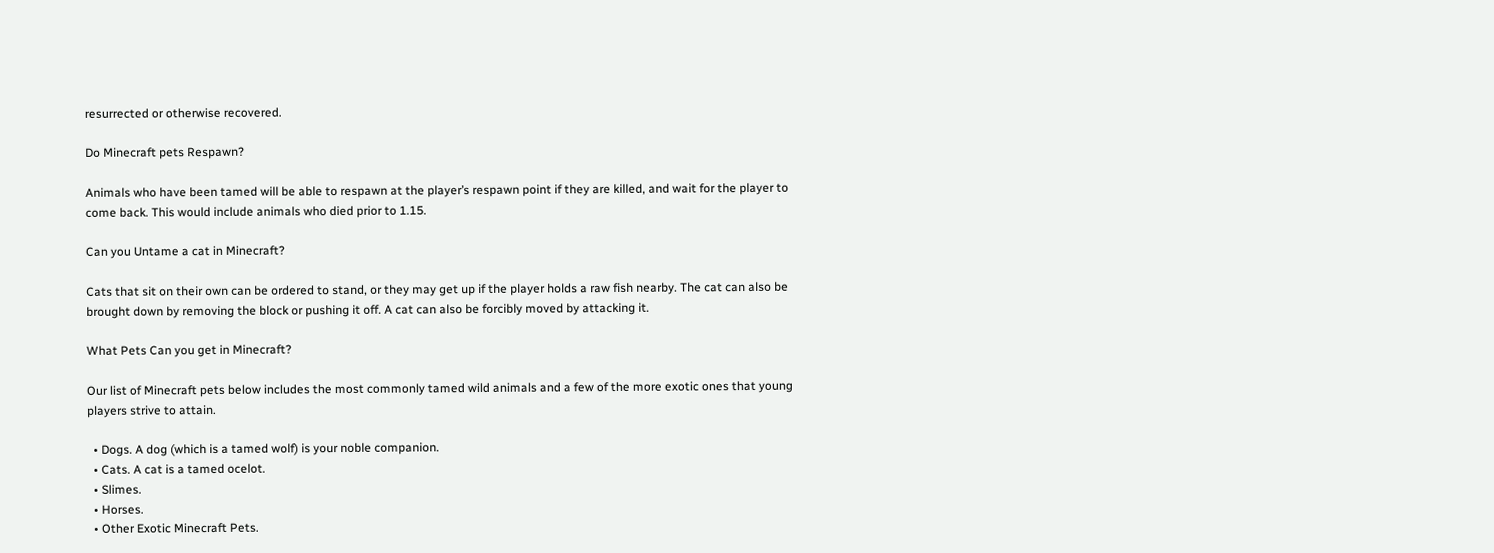resurrected or otherwise recovered.

Do Minecraft pets Respawn?

Animals who have been tamed will be able to respawn at the player’s respawn point if they are killed, and wait for the player to come back. This would include animals who died prior to 1.15.

Can you Untame a cat in Minecraft?

Cats that sit on their own can be ordered to stand, or they may get up if the player holds a raw fish nearby. The cat can also be brought down by removing the block or pushing it off. A cat can also be forcibly moved by attacking it.

What Pets Can you get in Minecraft?

Our list of Minecraft pets below includes the most commonly tamed wild animals and a few of the more exotic ones that young players strive to attain.

  • Dogs. A dog (which is a tamed wolf) is your noble companion.
  • Cats. A cat is a tamed ocelot.
  • Slimes.
  • Horses.
  • Other Exotic Minecraft Pets.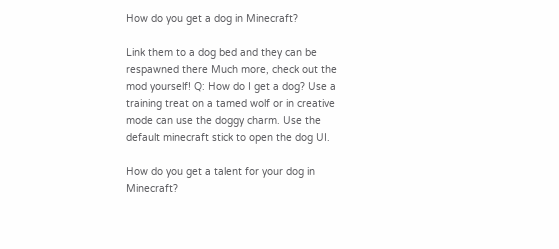How do you get a dog in Minecraft?

Link them to a dog bed and they can be respawned there Much more, check out the mod yourself! Q: How do I get a dog? Use a training treat on a tamed wolf or in creative mode can use the doggy charm. Use the default minecraft stick to open the dog UI.

How do you get a talent for your dog in Minecraft?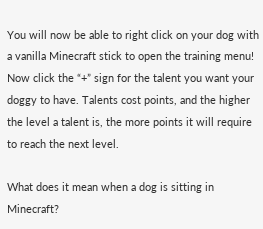You will now be able to right click on your dog with a vanilla Minecraft stick to open the training menu! Now click the “+” sign for the talent you want your doggy to have. Talents cost points, and the higher the level a talent is, the more points it will require to reach the next level.

What does it mean when a dog is sitting in Minecraft?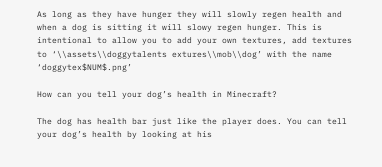As long as they have hunger they will slowly regen health and when a dog is sitting it will slowy regen hunger. This is intentional to allow you to add your own textures, add textures to ‘\\assets\\doggytalents extures\\mob\\dog’ with the name ‘doggytex$NUM$.png’

How can you tell your dog’s health in Minecraft?

The dog has health bar just like the player does. You can tell your dog’s health by looking at his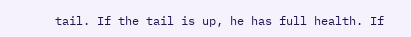tail. If the tail is up, he has full health. If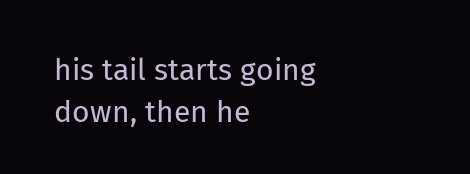his tail starts going down, then he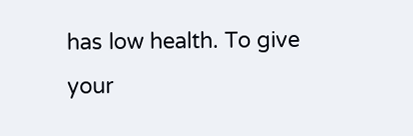has low health. To give your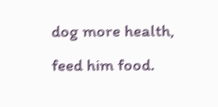dog more health, feed him food.